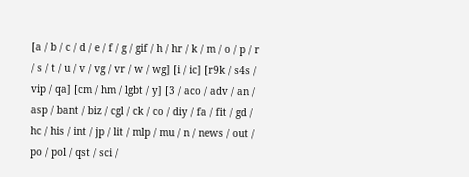[a / b / c / d / e / f / g / gif / h / hr / k / m / o / p / r / s / t / u / v / vg / vr / w / wg] [i / ic] [r9k / s4s / vip / qa] [cm / hm / lgbt / y] [3 / aco / adv / an / asp / bant / biz / cgl / ck / co / diy / fa / fit / gd / hc / his / int / jp / lit / mlp / mu / n / news / out / po / pol / qst / sci /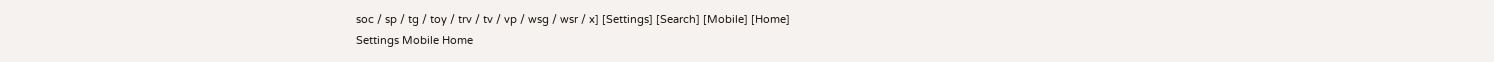soc / sp / tg / toy / trv / tv / vp / wsg / wsr / x] [Settings] [Search] [Mobile] [Home]
Settings Mobile Home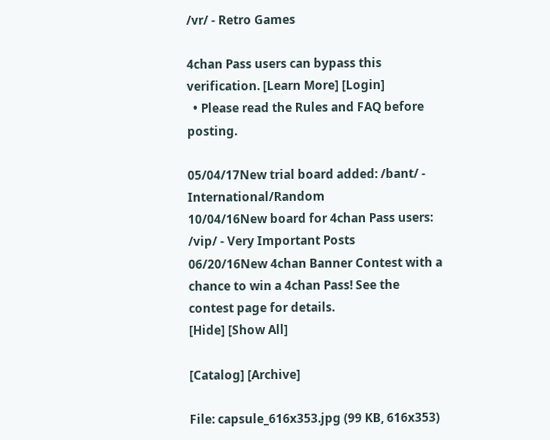/vr/ - Retro Games

4chan Pass users can bypass this verification. [Learn More] [Login]
  • Please read the Rules and FAQ before posting.

05/04/17New trial board added: /bant/ - International/Random
10/04/16New board for 4chan Pass users: /vip/ - Very Important Posts
06/20/16New 4chan Banner Contest with a chance to win a 4chan Pass! See the contest page for details.
[Hide] [Show All]

[Catalog] [Archive]

File: capsule_616x353.jpg (99 KB, 616x353)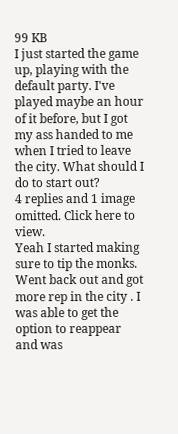99 KB
I just started the game up, playing with the default party. I've played maybe an hour of it before, but I got my ass handed to me when I tried to leave the city. What should I do to start out?
4 replies and 1 image omitted. Click here to view.
Yeah I started making sure to tip the monks. Went back out and got more rep in the city . I was able to get the option to reappear and was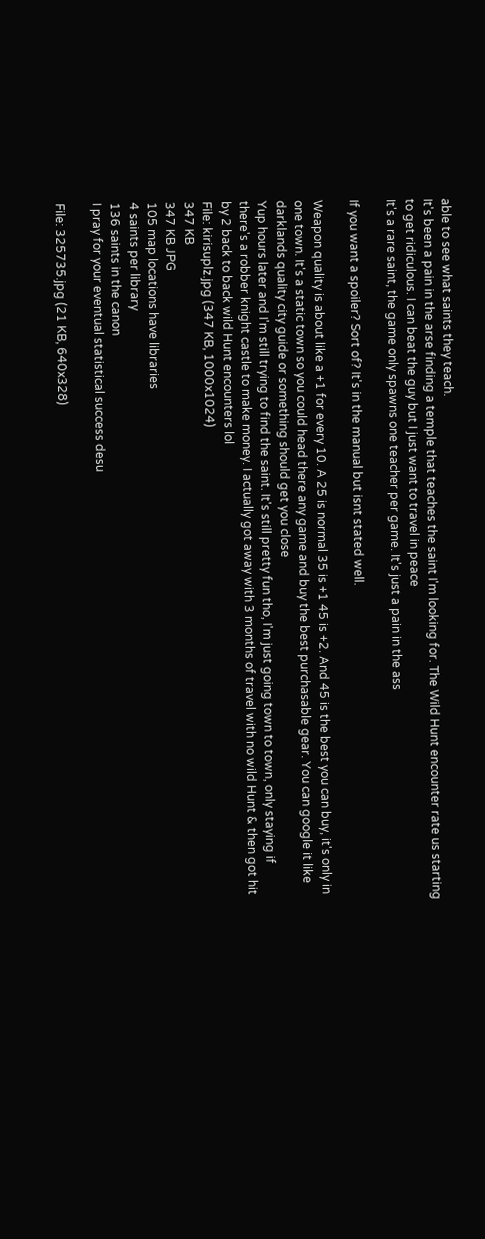able to see what saints they teach.
It's been a pain in the arse finding a temple that teaches the saint I'm looking for. The Wild Hunt encounter rate us starting to get ridiculous. I can beat the guy but I just want to travel in peace
It's a rare saint, the game only spawns one teacher per game. It's just a pain in the ass

If you want a spoiler? Sort of? It's in the manual but isnt stated well.

Weapon quality is about like a +1 for every 10. A 25 is normal 35 is +1 45 is +2. And 45 is the best you can buy, it's only in one town. It's a static town so you could head there any game and buy the best purchasable gear. You can google it like darklands quality city guide or something should get you close
Yup hours later and I'm still trying to find the saint. It's still pretty fun tho, I'm just going town to town, only staying if there's a robber knight castle to make money. I actually got away with 3 months of travel with no wild Hunt & then got hit by 2 back to back wild Hunt encounters lol
File: kirisuplz.jpg (347 KB, 1000x1024)
347 KB
347 KB JPG
105 map locations have libraries
4 saints per library
136 saints in the canon
I pray for your eventual statistical success desu

File: 325735.jpg (21 KB, 640x328)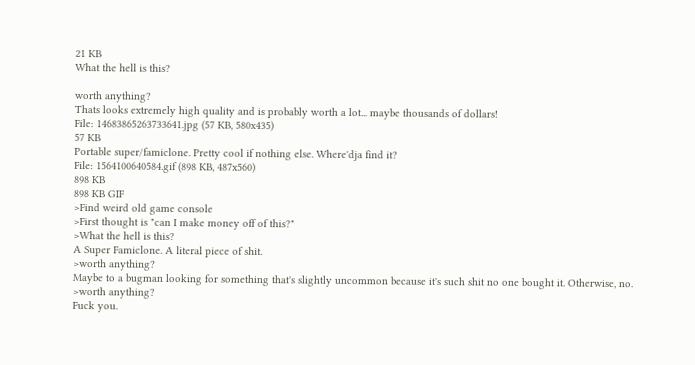21 KB
What the hell is this?

worth anything?
Thats looks extremely high quality and is probably worth a lot... maybe thousands of dollars!
File: 14683865263733641.jpg (57 KB, 580x435)
57 KB
Portable super/famiclone. Pretty cool if nothing else. Where'dja find it?
File: 1564100640584.gif (898 KB, 487x560)
898 KB
898 KB GIF
>Find weird old game console
>First thought is "can I make money off of this?"
>What the hell is this?
A Super Famiclone. A literal piece of shit.
>worth anything?
Maybe to a bugman looking for something that's slightly uncommon because it's such shit no one bought it. Otherwise, no.
>worth anything?
Fuck you.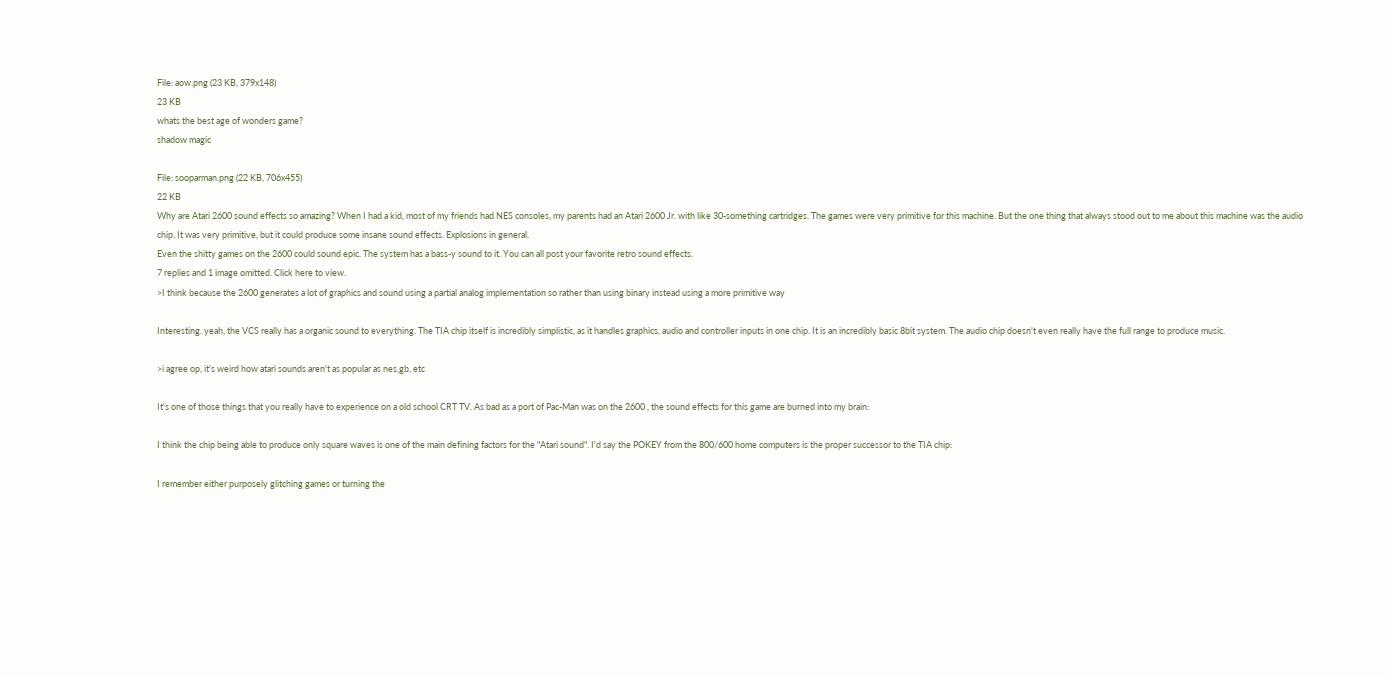File: aow.png (23 KB, 379x148)
23 KB
whats the best age of wonders game?
shadow magic

File: sooparman.png (22 KB, 706x455)
22 KB
Why are Atari 2600 sound effects so amazing? When I had a kid, most of my friends had NES consoles, my parents had an Atari 2600 Jr. with like 30-something cartridges. The games were very primitive for this machine. But the one thing that always stood out to me about this machine was the audio chip. It was very primitive, but it could produce some insane sound effects. Explosions in general.
Even the shitty games on the 2600 could sound epic. The system has a bass-y sound to it. You can all post your favorite retro sound effects.
7 replies and 1 image omitted. Click here to view.
>I think because the 2600 generates a lot of graphics and sound using a partial analog implementation so rather than using binary instead using a more primitive way

Interesting. yeah, the VCS really has a organic sound to everything. The TIA chip itself is incredibly simplistic, as it handles graphics, audio and controller inputs in one chip. It is an incredibly basic 8bit system. The audio chip doesn't even really have the full range to produce music.

>i agree op, it's weird how atari sounds aren't as popular as nes,gb, etc

It's one of those things that you really have to experience on a old school CRT TV. As bad as a port of Pac-Man was on the 2600 , the sound effects for this game are burned into my brain:

I think the chip being able to produce only square waves is one of the main defining factors for the "Atari sound". I'd say the POKEY from the 800/600 home computers is the proper successor to the TIA chip:

I remember either purposely glitching games or turning the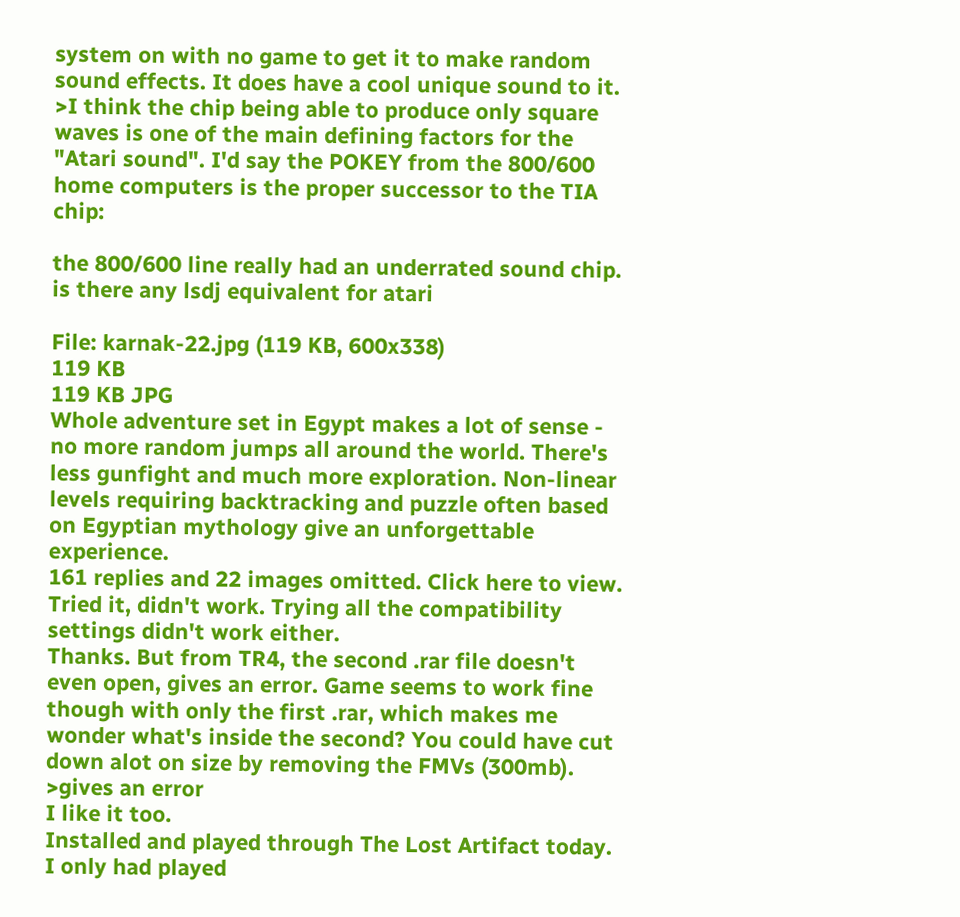system on with no game to get it to make random sound effects. It does have a cool unique sound to it.
>I think the chip being able to produce only square waves is one of the main defining factors for the "Atari sound". I'd say the POKEY from the 800/600 home computers is the proper successor to the TIA chip:

the 800/600 line really had an underrated sound chip.
is there any lsdj equivalent for atari

File: karnak-22.jpg (119 KB, 600x338)
119 KB
119 KB JPG
Whole adventure set in Egypt makes a lot of sense - no more random jumps all around the world. There's less gunfight and much more exploration. Non-linear levels requiring backtracking and puzzle often based on Egyptian mythology give an unforgettable experience.
161 replies and 22 images omitted. Click here to view.
Tried it, didn't work. Trying all the compatibility settings didn't work either.
Thanks. But from TR4, the second .rar file doesn't even open, gives an error. Game seems to work fine though with only the first .rar, which makes me wonder what's inside the second? You could have cut down alot on size by removing the FMVs (300mb).
>gives an error
I like it too.
Installed and played through The Lost Artifact today. I only had played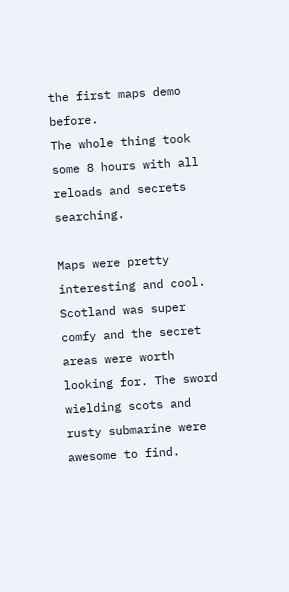the first maps demo before.
The whole thing took some 8 hours with all reloads and secrets searching.

Maps were pretty interesting and cool. Scotland was super comfy and the secret areas were worth looking for. The sword wielding scots and rusty submarine were awesome to find.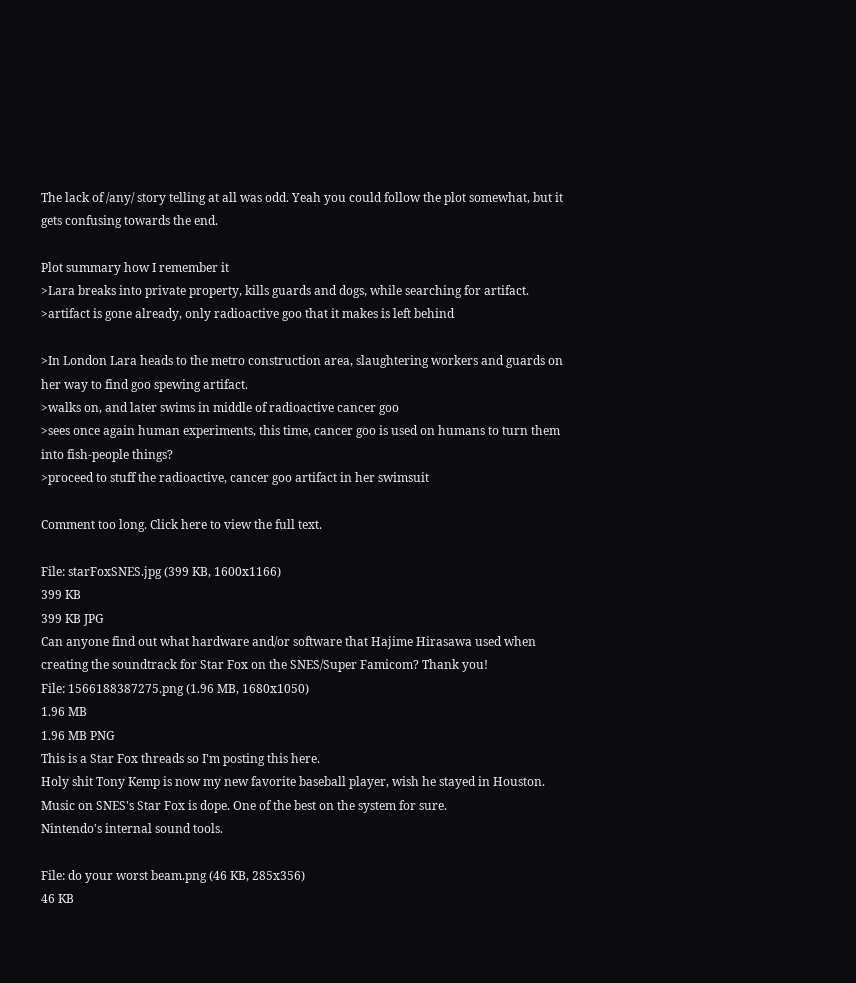The lack of /any/ story telling at all was odd. Yeah you could follow the plot somewhat, but it gets confusing towards the end.

Plot summary how I remember it
>Lara breaks into private property, kills guards and dogs, while searching for artifact.
>artifact is gone already, only radioactive goo that it makes is left behind

>In London Lara heads to the metro construction area, slaughtering workers and guards on her way to find goo spewing artifact.
>walks on, and later swims in middle of radioactive cancer goo
>sees once again human experiments, this time, cancer goo is used on humans to turn them into fish-people things?
>proceed to stuff the radioactive, cancer goo artifact in her swimsuit

Comment too long. Click here to view the full text.

File: starFoxSNES.jpg (399 KB, 1600x1166)
399 KB
399 KB JPG
Can anyone find out what hardware and/or software that Hajime Hirasawa used when creating the soundtrack for Star Fox on the SNES/Super Famicom? Thank you!
File: 1566188387275.png (1.96 MB, 1680x1050)
1.96 MB
1.96 MB PNG
This is a Star Fox threads so I'm posting this here.
Holy shit Tony Kemp is now my new favorite baseball player, wish he stayed in Houston.
Music on SNES's Star Fox is dope. One of the best on the system for sure.
Nintendo's internal sound tools.

File: do your worst beam.png (46 KB, 285x356)
46 KB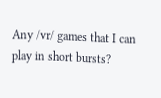Any /vr/ games that I can play in short bursts?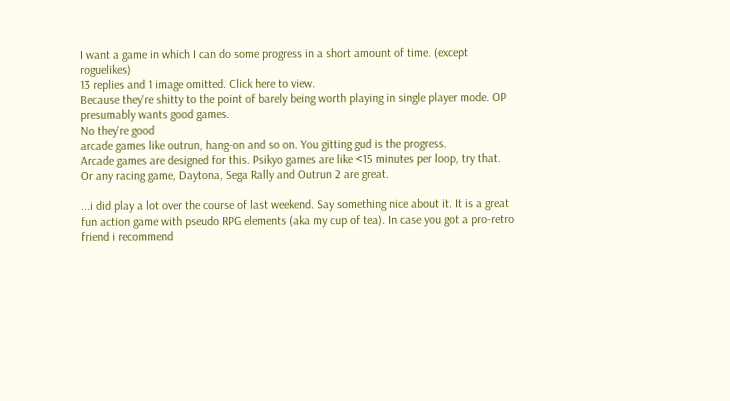I want a game in which I can do some progress in a short amount of time. (except roguelikes)
13 replies and 1 image omitted. Click here to view.
Because they're shitty to the point of barely being worth playing in single player mode. OP presumably wants good games.
No they're good
arcade games like outrun, hang-on and so on. You gitting gud is the progress.
Arcade games are designed for this. Psikyo games are like <15 minutes per loop, try that. Or any racing game, Daytona, Sega Rally and Outrun 2 are great.

...i did play a lot over the course of last weekend. Say something nice about it. It is a great fun action game with pseudo RPG elements (aka my cup of tea). In case you got a pro-retro friend i recommend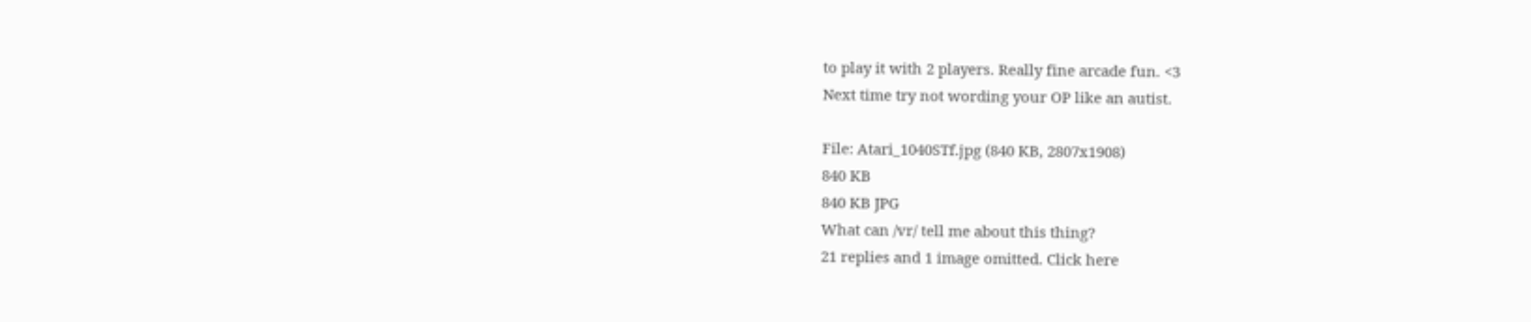to play it with 2 players. Really fine arcade fun. <3
Next time try not wording your OP like an autist.

File: Atari_1040STf.jpg (840 KB, 2807x1908)
840 KB
840 KB JPG
What can /vr/ tell me about this thing?
21 replies and 1 image omitted. Click here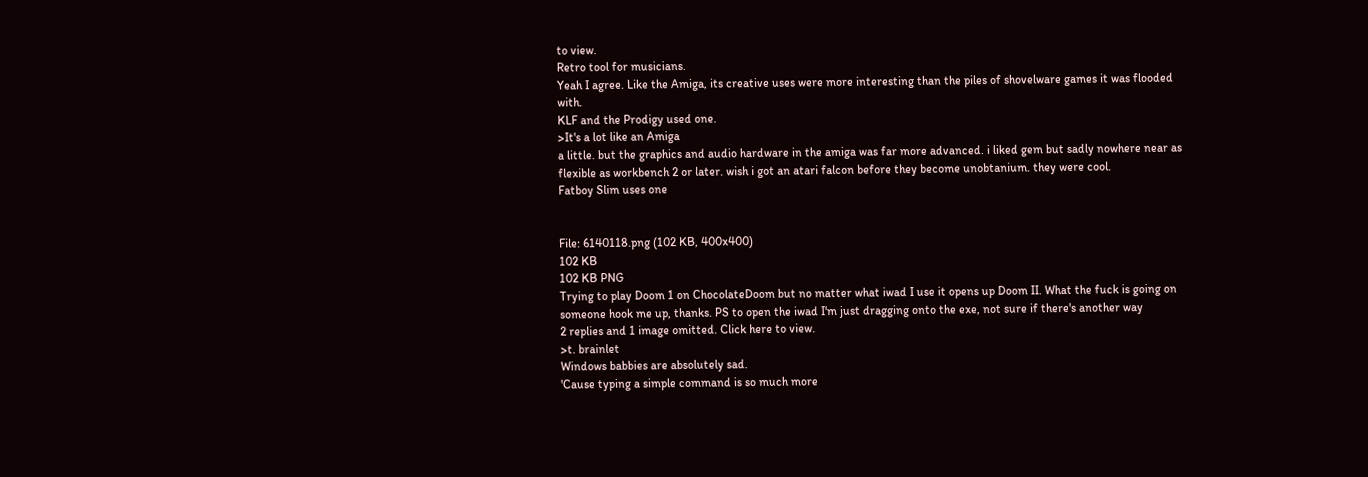to view.
Retro tool for musicians.
Yeah I agree. Like the Amiga, its creative uses were more interesting than the piles of shovelware games it was flooded with.
KLF and the Prodigy used one.
>It's a lot like an Amiga
a little. but the graphics and audio hardware in the amiga was far more advanced. i liked gem but sadly nowhere near as flexible as workbench 2 or later. wish i got an atari falcon before they become unobtanium. they were cool.
Fatboy Slim uses one


File: 6140118.png (102 KB, 400x400)
102 KB
102 KB PNG
Trying to play Doom 1 on ChocolateDoom but no matter what iwad I use it opens up Doom II. What the fuck is going on someone hook me up, thanks. PS to open the iwad I'm just dragging onto the exe, not sure if there's another way
2 replies and 1 image omitted. Click here to view.
>t. brainlet
Windows babbies are absolutely sad.
'Cause typing a simple command is so much more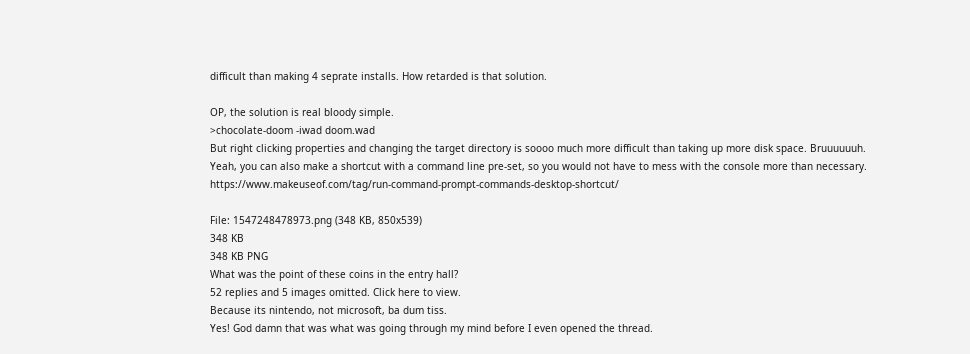difficult than making 4 seprate installs. How retarded is that solution.

OP, the solution is real bloody simple.
>chocolate-doom -iwad doom.wad
But right clicking properties and changing the target directory is soooo much more difficult than taking up more disk space. Bruuuuuuh.
Yeah, you can also make a shortcut with a command line pre-set, so you would not have to mess with the console more than necessary. https://www.makeuseof.com/tag/run-command-prompt-commands-desktop-shortcut/

File: 1547248478973.png (348 KB, 850x539)
348 KB
348 KB PNG
What was the point of these coins in the entry hall?
52 replies and 5 images omitted. Click here to view.
Because its nintendo, not microsoft, ba dum tiss.
Yes! God damn that was what was going through my mind before I even opened the thread.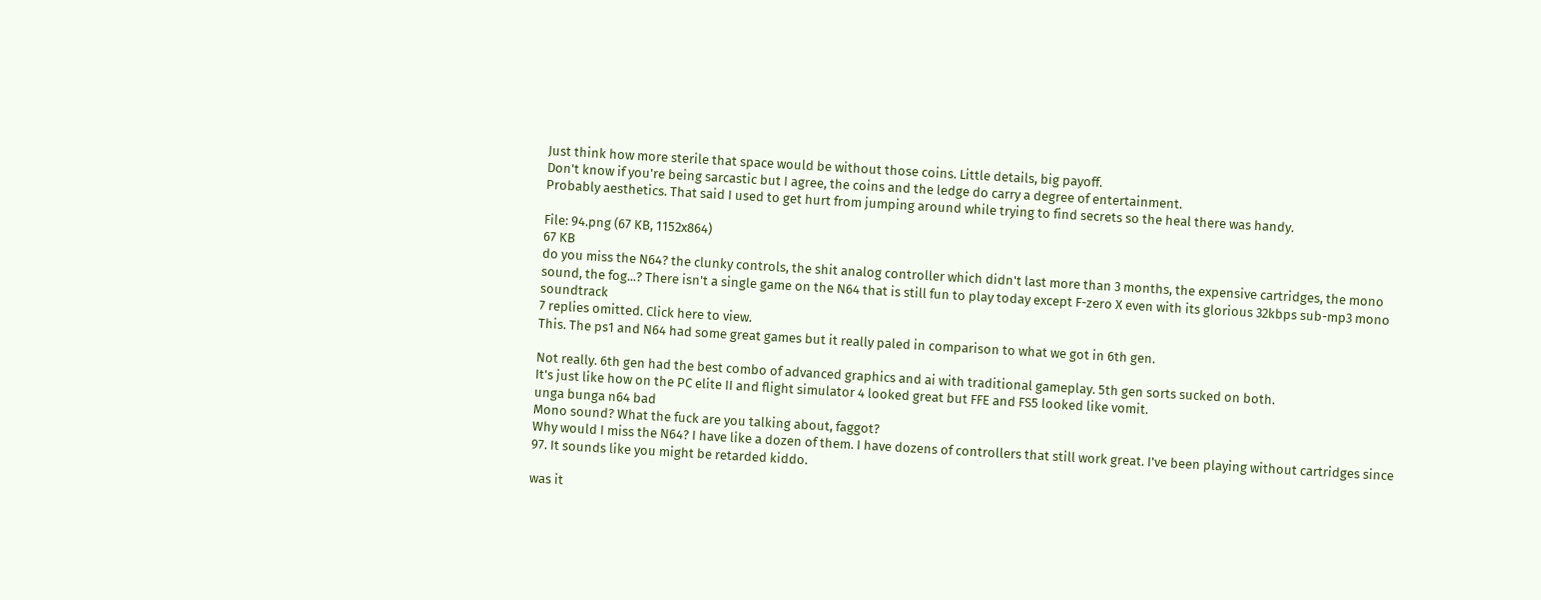Just think how more sterile that space would be without those coins. Little details, big payoff.
Don't know if you're being sarcastic but I agree, the coins and the ledge do carry a degree of entertainment.
Probably aesthetics. That said I used to get hurt from jumping around while trying to find secrets so the heal there was handy.

File: 94.png (67 KB, 1152x864)
67 KB
do you miss the N64? the clunky controls, the shit analog controller which didn't last more than 3 months, the expensive cartridges, the mono sound, the fog...? There isn't a single game on the N64 that is still fun to play today except F-zero X even with its glorious 32kbps sub-mp3 mono soundtrack
7 replies omitted. Click here to view.
This. The ps1 and N64 had some great games but it really paled in comparison to what we got in 6th gen.

Not really. 6th gen had the best combo of advanced graphics and ai with traditional gameplay. 5th gen sorts sucked on both.
It's just like how on the PC elite II and flight simulator 4 looked great but FFE and FS5 looked like vomit.
unga bunga n64 bad
Mono sound? What the fuck are you talking about, faggot?
Why would I miss the N64? I have like a dozen of them. I have dozens of controllers that still work great. I've been playing without cartridges since 97. It sounds like you might be retarded kiddo.

was it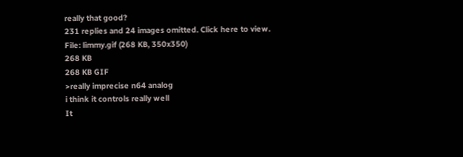really that good?
231 replies and 24 images omitted. Click here to view.
File: limmy.gif (268 KB, 350x350)
268 KB
268 KB GIF
>really imprecise n64 analog
i think it controls really well
It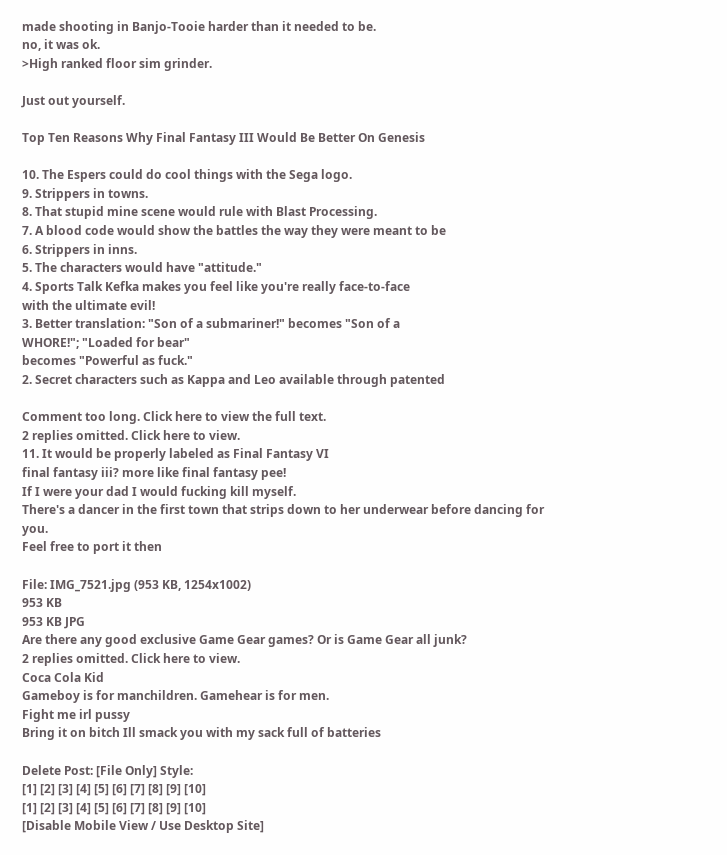made shooting in Banjo-Tooie harder than it needed to be.
no, it was ok.
>High ranked floor sim grinder.

Just out yourself.

Top Ten Reasons Why Final Fantasy III Would Be Better On Genesis

10. The Espers could do cool things with the Sega logo.
9. Strippers in towns.
8. That stupid mine scene would rule with Blast Processing.
7. A blood code would show the battles the way they were meant to be
6. Strippers in inns.
5. The characters would have "attitude."
4. Sports Talk Kefka makes you feel like you're really face-to-face
with the ultimate evil!
3. Better translation: "Son of a submariner!" becomes "Son of a
WHORE!"; "Loaded for bear"
becomes "Powerful as fuck."
2. Secret characters such as Kappa and Leo available through patented

Comment too long. Click here to view the full text.
2 replies omitted. Click here to view.
11. It would be properly labeled as Final Fantasy VI
final fantasy iii? more like final fantasy pee!
If I were your dad I would fucking kill myself.
There's a dancer in the first town that strips down to her underwear before dancing for you.
Feel free to port it then

File: IMG_7521.jpg (953 KB, 1254x1002)
953 KB
953 KB JPG
Are there any good exclusive Game Gear games? Or is Game Gear all junk?
2 replies omitted. Click here to view.
Coca Cola Kid
Gameboy is for manchildren. Gamehear is for men.
Fight me irl pussy
Bring it on bitch Ill smack you with my sack full of batteries

Delete Post: [File Only] Style:
[1] [2] [3] [4] [5] [6] [7] [8] [9] [10]
[1] [2] [3] [4] [5] [6] [7] [8] [9] [10]
[Disable Mobile View / Use Desktop Site]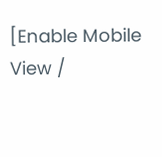[Enable Mobile View /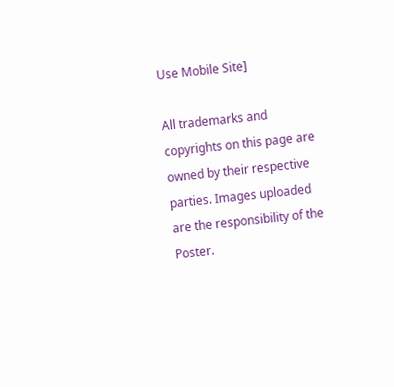Use Mobile Site]

All trademarks and copyrights on this page are owned by their respective parties. Images uploaded are the responsibility of the Poster.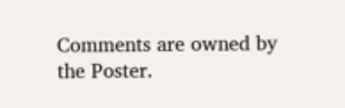Comments are owned by the Poster.